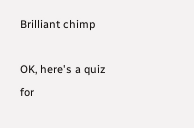Brilliant chimp

OK, here's a quiz for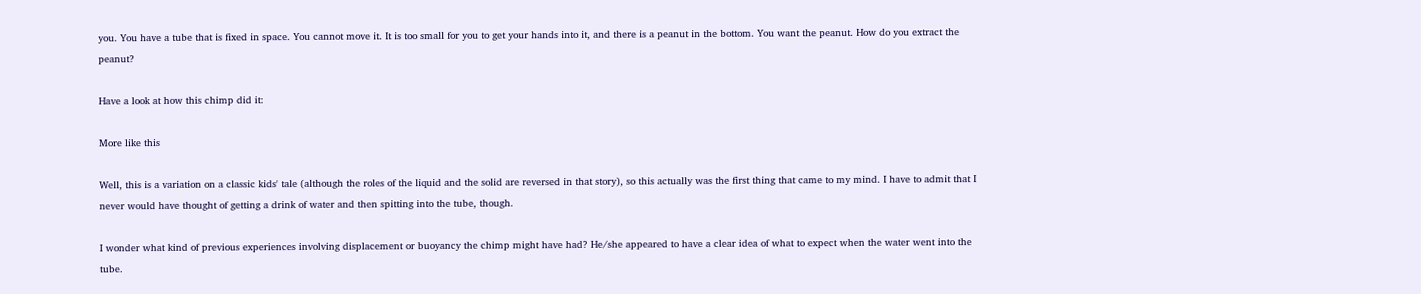you. You have a tube that is fixed in space. You cannot move it. It is too small for you to get your hands into it, and there is a peanut in the bottom. You want the peanut. How do you extract the peanut?

Have a look at how this chimp did it:

More like this

Well, this is a variation on a classic kids' tale (although the roles of the liquid and the solid are reversed in that story), so this actually was the first thing that came to my mind. I have to admit that I never would have thought of getting a drink of water and then spitting into the tube, though.

I wonder what kind of previous experiences involving displacement or buoyancy the chimp might have had? He/she appeared to have a clear idea of what to expect when the water went into the tube.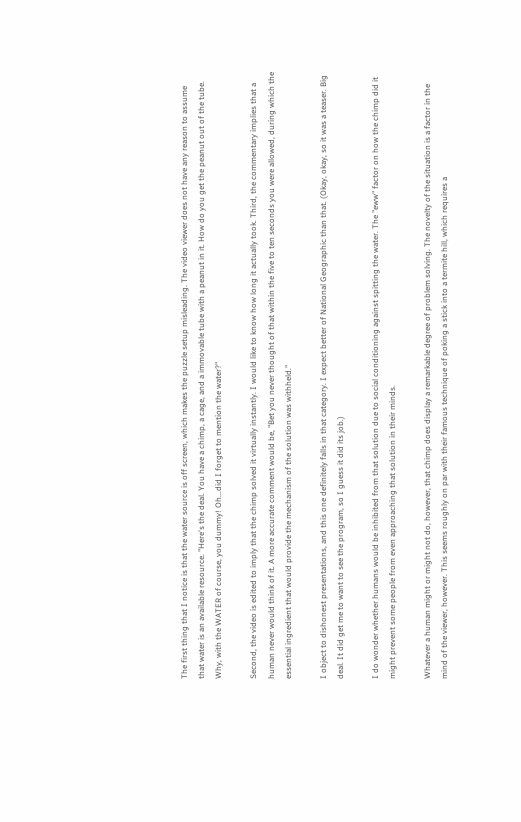The first thing that I notice is that the water source is off screen, which makes the puzzle setup misleading. The video viewer does not have any reason to assume that water is an available resource. "Here's the deal. You have a chimp, a cage, and a immovable tube with a peanut in it. How do you get the peanut out of the tube. Why, with the WATER of course, you dummy! Oh...did I forget to mention the water?"

Second, the video is edited to imply that the chimp solved it virtually instantly. I would like to know how long it actually took. Third, the commentary implies that a human never would think of it. A more accurate comment would be, "Bet you never thought of that within the five to ten seconds you were allowed, during which the essential ingredient that would provide the mechanism of the solution was withheld."

I object to dishonest presentations, and this one definitely falls in that category. I expect better of National Geographic than that. (Okay, okay, so it was a teaser. Big deal. It did get me to want to see the program, so I guess it did its job.)

I do wonder whether humans would be inhibited from that solution due to social conditioning against spitting the water. The "eww" factor on how the chimp did it might prevent some people from even approaching that solution in their minds.

Whatever a human might or might not do, however, that chimp does display a remarkable degree of problem solving. The novelty of the situation is a factor in the mind of the viewer, however. This seems roughly on par with their famous technique of poking a stick into a termite hill, which requires a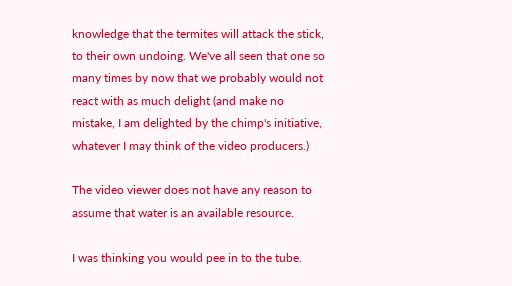knowledge that the termites will attack the stick, to their own undoing. We've all seen that one so many times by now that we probably would not react with as much delight (and make no mistake, I am delighted by the chimp's initiative, whatever I may think of the video producers.)

The video viewer does not have any reason to assume that water is an available resource.

I was thinking you would pee in to the tube.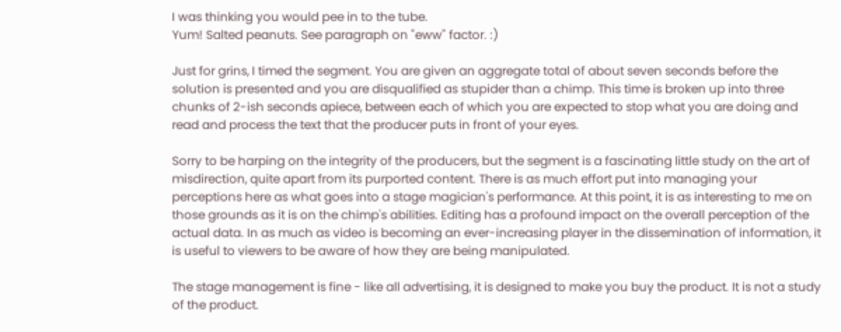I was thinking you would pee in to the tube.
Yum! Salted peanuts. See paragraph on "eww" factor. :)

Just for grins, I timed the segment. You are given an aggregate total of about seven seconds before the solution is presented and you are disqualified as stupider than a chimp. This time is broken up into three chunks of 2-ish seconds apiece, between each of which you are expected to stop what you are doing and read and process the text that the producer puts in front of your eyes.

Sorry to be harping on the integrity of the producers, but the segment is a fascinating little study on the art of misdirection, quite apart from its purported content. There is as much effort put into managing your perceptions here as what goes into a stage magician's performance. At this point, it is as interesting to me on those grounds as it is on the chimp's abilities. Editing has a profound impact on the overall perception of the actual data. In as much as video is becoming an ever-increasing player in the dissemination of information, it is useful to viewers to be aware of how they are being manipulated.

The stage management is fine - like all advertising, it is designed to make you buy the product. It is not a study of the product.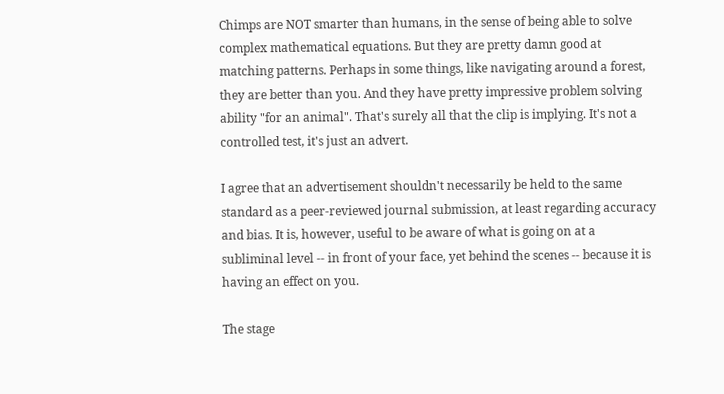Chimps are NOT smarter than humans, in the sense of being able to solve complex mathematical equations. But they are pretty damn good at matching patterns. Perhaps in some things, like navigating around a forest, they are better than you. And they have pretty impressive problem solving ability "for an animal". That's surely all that the clip is implying. It's not a controlled test, it's just an advert.

I agree that an advertisement shouldn't necessarily be held to the same standard as a peer-reviewed journal submission, at least regarding accuracy and bias. It is, however, useful to be aware of what is going on at a subliminal level -- in front of your face, yet behind the scenes -- because it is having an effect on you.

The stage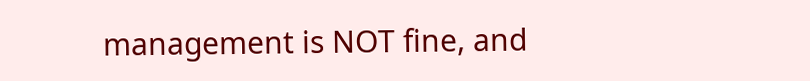management is NOT fine, and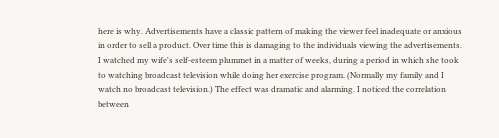here is why. Advertisements have a classic pattern of making the viewer feel inadequate or anxious in order to sell a product. Over time this is damaging to the individuals viewing the advertisements. I watched my wife's self-esteem plummet in a matter of weeks, during a period in which she took to watching broadcast television while doing her exercise program. (Normally my family and I watch no broadcast television.) The effect was dramatic and alarming. I noticed the correlation between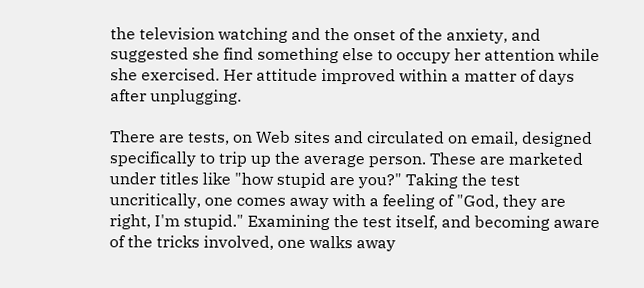the television watching and the onset of the anxiety, and suggested she find something else to occupy her attention while she exercised. Her attitude improved within a matter of days after unplugging.

There are tests, on Web sites and circulated on email, designed specifically to trip up the average person. These are marketed under titles like "how stupid are you?" Taking the test uncritically, one comes away with a feeling of "God, they are right, I'm stupid." Examining the test itself, and becoming aware of the tricks involved, one walks away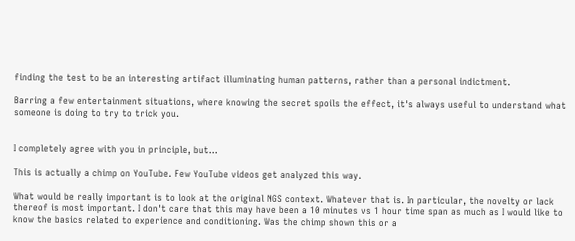finding the test to be an interesting artifact illuminating human patterns, rather than a personal indictment.

Barring a few entertainment situations, where knowing the secret spoils the effect, it's always useful to understand what someone is doing to try to trick you.


I completely agree with you in principle, but...

This is actually a chimp on YouTube. Few YouTube videos get analyzed this way.

What would be really important is to look at the original NGS context. Whatever that is. In particular, the novelty or lack thereof is most important. I don't care that this may have been a 10 minutes vs 1 hour time span as much as I would like to know the basics related to experience and conditioning. Was the chimp shown this or a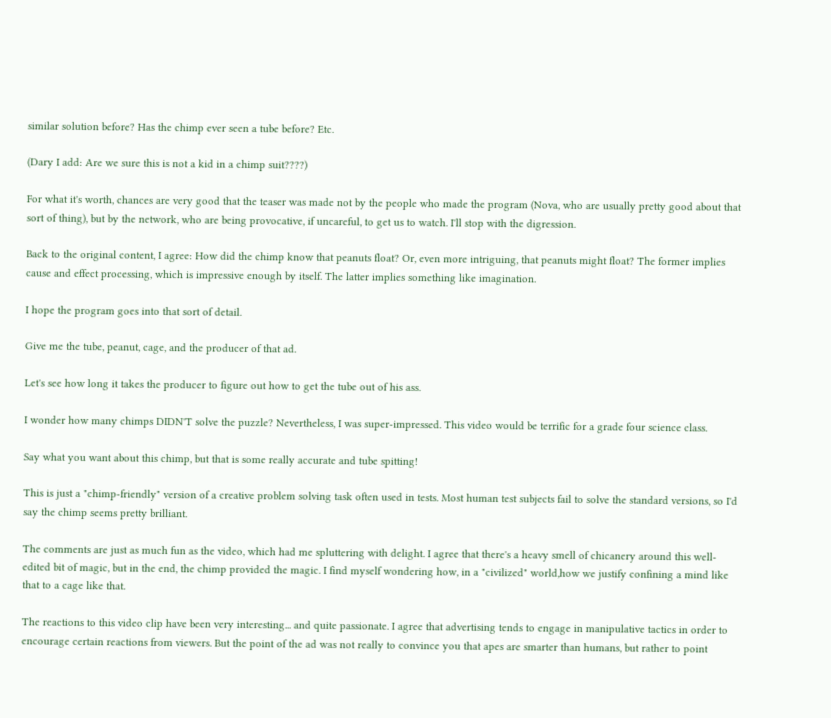similar solution before? Has the chimp ever seen a tube before? Etc.

(Dary I add: Are we sure this is not a kid in a chimp suit????)

For what it's worth, chances are very good that the teaser was made not by the people who made the program (Nova, who are usually pretty good about that sort of thing), but by the network, who are being provocative, if uncareful, to get us to watch. I'll stop with the digression.

Back to the original content, I agree: How did the chimp know that peanuts float? Or, even more intriguing, that peanuts might float? The former implies cause and effect processing, which is impressive enough by itself. The latter implies something like imagination.

I hope the program goes into that sort of detail.

Give me the tube, peanut, cage, and the producer of that ad.

Let's see how long it takes the producer to figure out how to get the tube out of his ass.

I wonder how many chimps DIDN'T solve the puzzle? Nevertheless, I was super-impressed. This video would be terrific for a grade four science class.

Say what you want about this chimp, but that is some really accurate and tube spitting!

This is just a "chimp-friendly" version of a creative problem solving task often used in tests. Most human test subjects fail to solve the standard versions, so I'd say the chimp seems pretty brilliant.

The comments are just as much fun as the video, which had me spluttering with delight. I agree that there's a heavy smell of chicanery around this well-edited bit of magic, but in the end, the chimp provided the magic. I find myself wondering how, in a "civilized" world,how we justify confining a mind like that to a cage like that.

The reactions to this video clip have been very interesting... and quite passionate. I agree that advertising tends to engage in manipulative tactics in order to encourage certain reactions from viewers. But the point of the ad was not really to convince you that apes are smarter than humans, but rather to point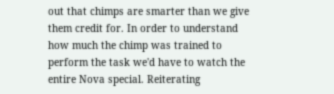out that chimps are smarter than we give them credit for. In order to understand how much the chimp was trained to perform the task we'd have to watch the entire Nova special. Reiterating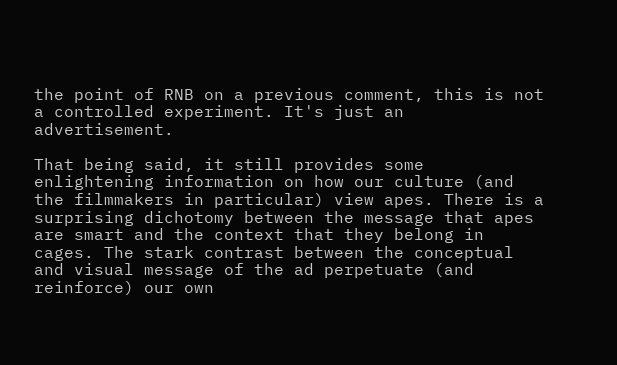the point of RNB on a previous comment, this is not a controlled experiment. It's just an advertisement.

That being said, it still provides some enlightening information on how our culture (and the filmmakers in particular) view apes. There is a surprising dichotomy between the message that apes are smart and the context that they belong in cages. The stark contrast between the conceptual and visual message of the ad perpetuate (and reinforce) our own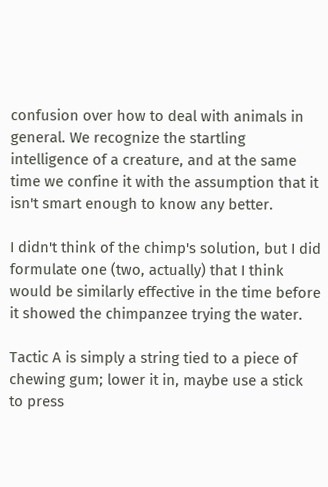confusion over how to deal with animals in general. We recognize the startling intelligence of a creature, and at the same time we confine it with the assumption that it isn't smart enough to know any better.

I didn't think of the chimp's solution, but I did formulate one (two, actually) that I think would be similarly effective in the time before it showed the chimpanzee trying the water.

Tactic A is simply a string tied to a piece of chewing gum; lower it in, maybe use a stick to press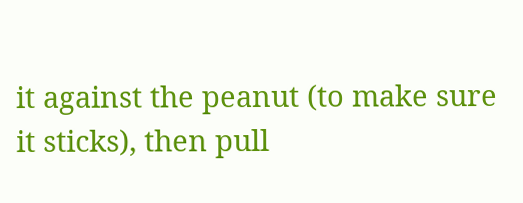it against the peanut (to make sure it sticks), then pull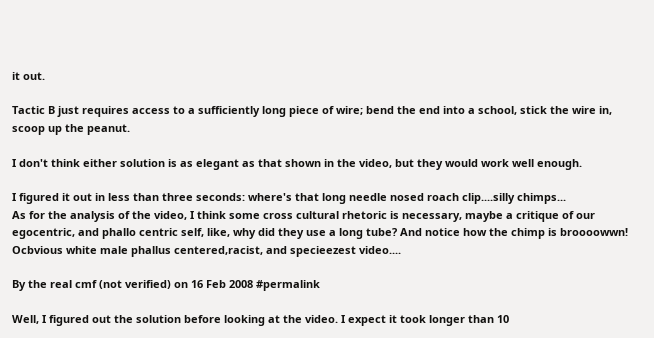it out.

Tactic B just requires access to a sufficiently long piece of wire; bend the end into a school, stick the wire in, scoop up the peanut.

I don't think either solution is as elegant as that shown in the video, but they would work well enough.

I figured it out in less than three seconds: where's that long needle nosed roach clip....silly chimps...
As for the analysis of the video, I think some cross cultural rhetoric is necessary, maybe a critique of our egocentric, and phallo centric self, like, why did they use a long tube? And notice how the chimp is broooowwn! Ocbvious white male phallus centered,racist, and specieezest video....

By the real cmf (not verified) on 16 Feb 2008 #permalink

Well, I figured out the solution before looking at the video. I expect it took longer than 10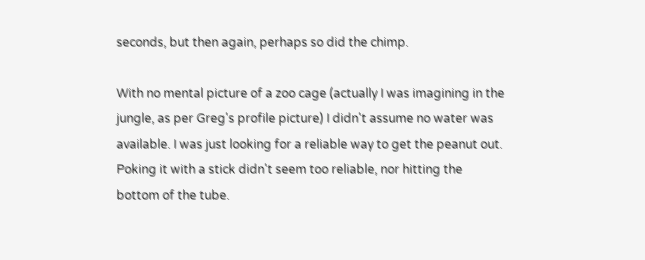seconds, but then again, perhaps so did the chimp.

With no mental picture of a zoo cage (actually I was imagining in the jungle, as per Greg's profile picture) I didn't assume no water was available. I was just looking for a reliable way to get the peanut out. Poking it with a stick didn't seem too reliable, nor hitting the bottom of the tube.